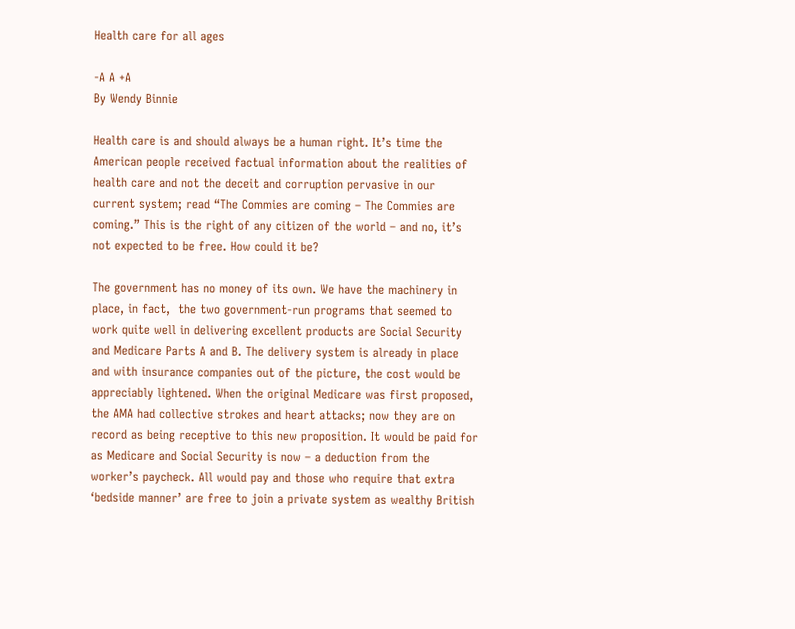Health care for all ages

-A A +A
By Wendy Binnie

Health care is and should always be a human right. It’s time the American people received factual information about the realities of health care and not the deceit and corruption pervasive in our current system; read “The Commies are coming – The Commies are coming.” This is the right of any citizen of the world – and no, it’s not expected to be free. How could it be?

The government has no money of its own. We have the machinery in place, in fact,  the two government-run programs that seemed to work quite well in delivering excellent products are Social Security and Medicare Parts A and B. The delivery system is already in place and with insurance companies out of the picture, the cost would be appreciably lightened. When the original Medicare was first proposed, the AMA had collective strokes and heart attacks; now they are on record as being receptive to this new proposition. It would be paid for as Medicare and Social Security is now – a deduction from the worker’s paycheck. All would pay and those who require that extra ‘bedside manner’ are free to join a private system as wealthy British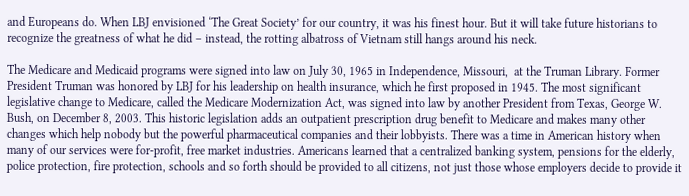and Europeans do. When LBJ envisioned ‘The Great Society’ for our country, it was his finest hour. But it will take future historians to recognize the greatness of what he did – instead, the rotting albatross of Vietnam still hangs around his neck.

The Medicare and Medicaid programs were signed into law on July 30, 1965 in Independence, Missouri,  at the Truman Library. Former President Truman was honored by LBJ for his leadership on health insurance, which he first proposed in 1945. The most significant legislative change to Medicare, called the Medicare Modernization Act, was signed into law by another President from Texas, George W. Bush, on December 8, 2003. This historic legislation adds an outpatient prescription drug benefit to Medicare and makes many other changes which help nobody but the powerful pharmaceutical companies and their lobbyists. There was a time in American history when many of our services were for-profit, free market industries. Americans learned that a centralized banking system, pensions for the elderly, police protection, fire protection, schools and so forth should be provided to all citizens, not just those whose employers decide to provide it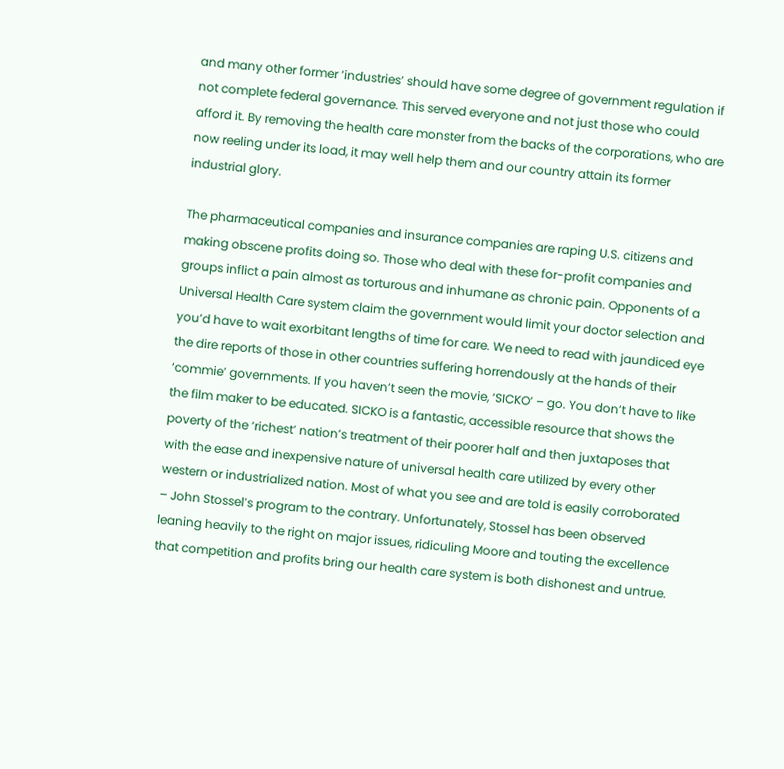and many other former ‘industries’ should have some degree of government regulation if not complete federal governance. This served everyone and not just those who could afford it. By removing the health care monster from the backs of the corporations, who are now reeling under its load, it may well help them and our country attain its former industrial glory.

The pharmaceutical companies and insurance companies are raping U.S. citizens and making obscene profits doing so. Those who deal with these for-profit companies and groups inflict a pain almost as torturous and inhumane as chronic pain. Opponents of a Universal Health Care system claim the government would limit your doctor selection and you’d have to wait exorbitant lengths of time for care. We need to read with jaundiced eye the dire reports of those in other countries suffering horrendously at the hands of their ‘commie’ governments. If you haven’t seen the movie, ‘SICKO’ – go. You don’t have to like the film maker to be educated. SICKO is a fantastic, accessible resource that shows the poverty of the ‘richest’ nation’s treatment of their poorer half and then juxtaposes that with the ease and inexpensive nature of universal health care utilized by every other western or industrialized nation. Most of what you see and are told is easily corroborated – John Stossel’s program to the contrary. Unfortunately, Stossel has been observed leaning heavily to the right on major issues, ridiculing Moore and touting the excellence that competition and profits bring our health care system is both dishonest and untrue.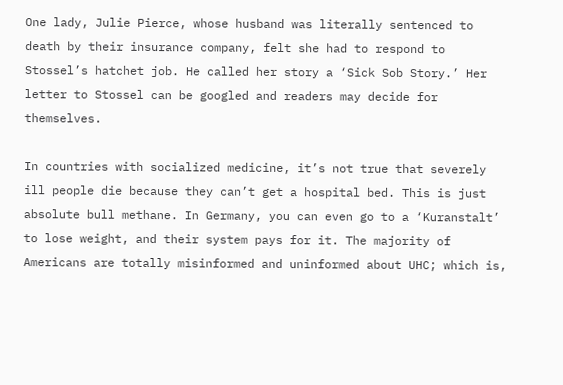One lady, Julie Pierce, whose husband was literally sentenced to death by their insurance company, felt she had to respond to Stossel’s hatchet job. He called her story a ‘Sick Sob Story.’ Her letter to Stossel can be googled and readers may decide for themselves.

In countries with socialized medicine, it’s not true that severely ill people die because they can’t get a hospital bed. This is just absolute bull methane. In Germany, you can even go to a ‘Kuranstalt’ to lose weight, and their system pays for it. The majority of Americans are totally misinformed and uninformed about UHC; which is,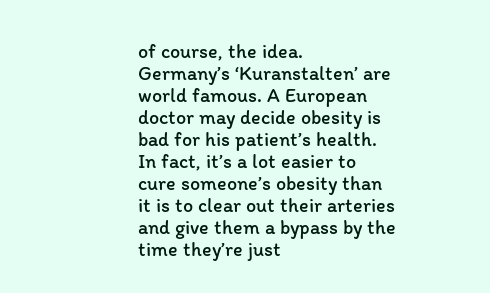of course, the idea. Germany’s ‘Kuranstalten’ are world famous. A European doctor may decide obesity is bad for his patient’s health. In fact, it’s a lot easier to cure someone’s obesity than it is to clear out their arteries and give them a bypass by the time they’re just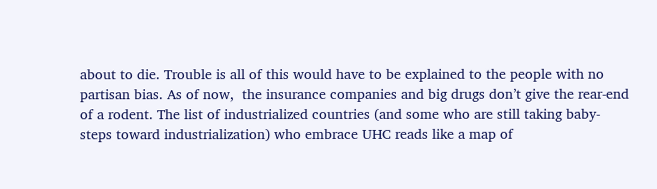about to die. Trouble is all of this would have to be explained to the people with no partisan bias. As of now,  the insurance companies and big drugs don’t give the rear-end of a rodent. The list of industrialized countries (and some who are still taking baby-steps toward industrialization) who embrace UHC reads like a map of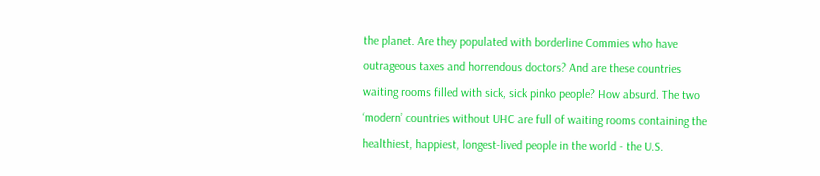the planet. Are they populated with borderline Commies who have outrageous taxes and horrendous doctors? And are these countries waiting rooms filled with sick, sick pinko people? How absurd. The two ‘modern’ countries without UHC are full of waiting rooms containing the healthiest, happiest, longest-lived people in the world - the U.S.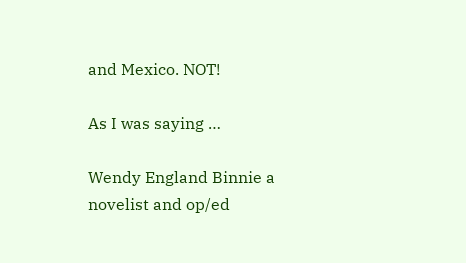and Mexico. NOT!

As I was saying …

Wendy England Binnie a novelist and op/ed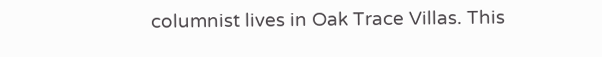columnist lives in Oak Trace Villas. This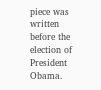piece was written before the election of President Obama.